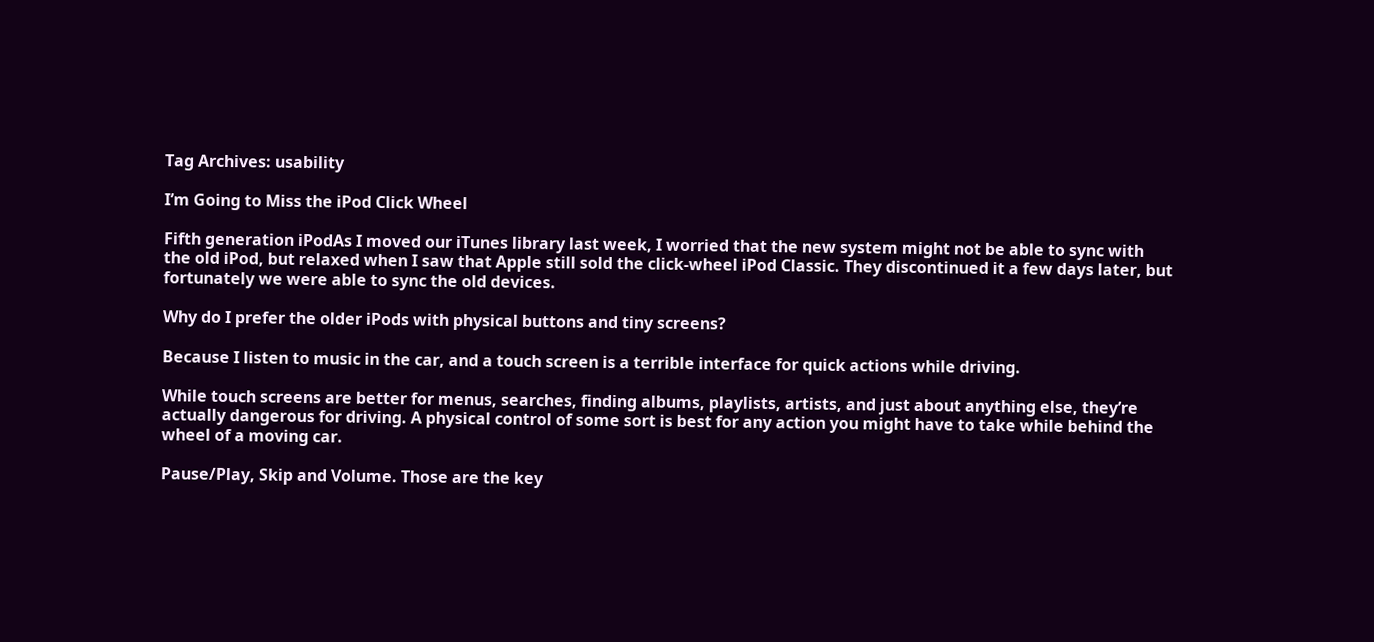Tag Archives: usability

I’m Going to Miss the iPod Click Wheel

Fifth generation iPodAs I moved our iTunes library last week, I worried that the new system might not be able to sync with the old iPod, but relaxed when I saw that Apple still sold the click-wheel iPod Classic. They discontinued it a few days later, but fortunately we were able to sync the old devices.

Why do I prefer the older iPods with physical buttons and tiny screens?

Because I listen to music in the car, and a touch screen is a terrible interface for quick actions while driving.

While touch screens are better for menus, searches, finding albums, playlists, artists, and just about anything else, they’re actually dangerous for driving. A physical control of some sort is best for any action you might have to take while behind the wheel of a moving car.

Pause/Play, Skip and Volume. Those are the key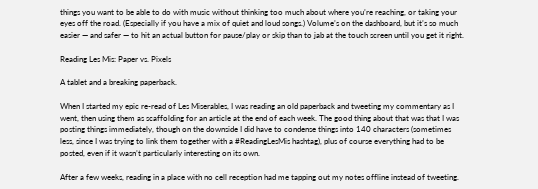things you want to be able to do with music without thinking too much about where you’re reaching, or taking your eyes off the road. (Especially if you have a mix of quiet and loud songs.) Volume’s on the dashboard, but it’s so much easier — and safer — to hit an actual button for pause/play or skip than to jab at the touch screen until you get it right.

Reading Les Mis: Paper vs. Pixels

A tablet and a breaking paperback.

When I started my epic re-read of Les Miserables, I was reading an old paperback and tweeting my commentary as I went, then using them as scaffolding for an article at the end of each week. The good thing about that was that I was posting things immediately, though on the downside I did have to condense things into 140 characters (sometimes less, since I was trying to link them together with a #ReadingLesMis hashtag), plus of course everything had to be posted, even if it wasn’t particularly interesting on its own.

After a few weeks, reading in a place with no cell reception had me tapping out my notes offline instead of tweeting.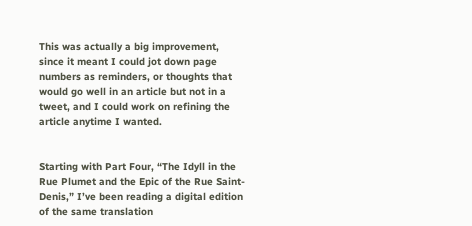This was actually a big improvement, since it meant I could jot down page numbers as reminders, or thoughts that would go well in an article but not in a tweet, and I could work on refining the article anytime I wanted.


Starting with Part Four, “The Idyll in the Rue Plumet and the Epic of the Rue Saint-Denis,” I’ve been reading a digital edition of the same translation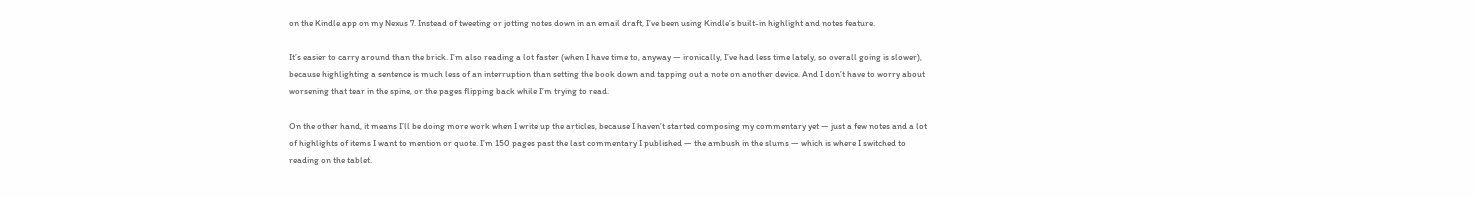on the Kindle app on my Nexus 7. Instead of tweeting or jotting notes down in an email draft, I’ve been using Kindle’s built-in highlight and notes feature.

It’s easier to carry around than the brick. I’m also reading a lot faster (when I have time to, anyway — ironically, I’ve had less time lately, so overall going is slower), because highlighting a sentence is much less of an interruption than setting the book down and tapping out a note on another device. And I don’t have to worry about worsening that tear in the spine, or the pages flipping back while I’m trying to read.

On the other hand, it means I’ll be doing more work when I write up the articles, because I haven’t started composing my commentary yet — just a few notes and a lot of highlights of items I want to mention or quote. I’m 150 pages past the last commentary I published — the ambush in the slums — which is where I switched to reading on the tablet.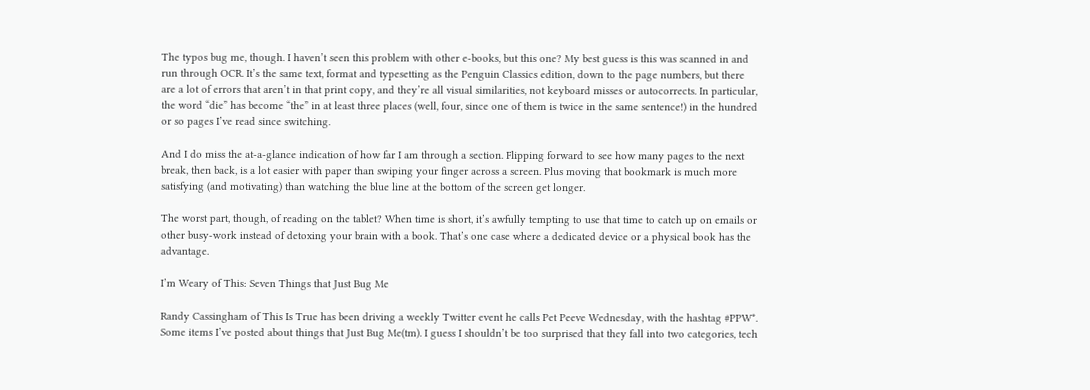The typos bug me, though. I haven’t seen this problem with other e-books, but this one? My best guess is this was scanned in and run through OCR. It’s the same text, format and typesetting as the Penguin Classics edition, down to the page numbers, but there are a lot of errors that aren’t in that print copy, and they’re all visual similarities, not keyboard misses or autocorrects. In particular, the word “die” has become “the” in at least three places (well, four, since one of them is twice in the same sentence!) in the hundred or so pages I’ve read since switching.

And I do miss the at-a-glance indication of how far I am through a section. Flipping forward to see how many pages to the next break, then back, is a lot easier with paper than swiping your finger across a screen. Plus moving that bookmark is much more satisfying (and motivating) than watching the blue line at the bottom of the screen get longer.

The worst part, though, of reading on the tablet? When time is short, it’s awfully tempting to use that time to catch up on emails or other busy-work instead of detoxing your brain with a book. That’s one case where a dedicated device or a physical book has the advantage.

I’m Weary of This: Seven Things that Just Bug Me

Randy Cassingham of This Is True has been driving a weekly Twitter event he calls Pet Peeve Wednesday, with the hashtag #PPW*. Some items I’ve posted about things that Just Bug Me(tm). I guess I shouldn’t be too surprised that they fall into two categories, tech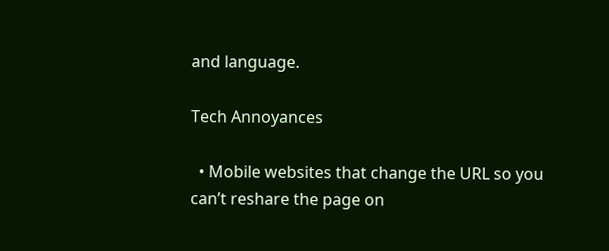and language.

Tech Annoyances

  • Mobile websites that change the URL so you can’t reshare the page on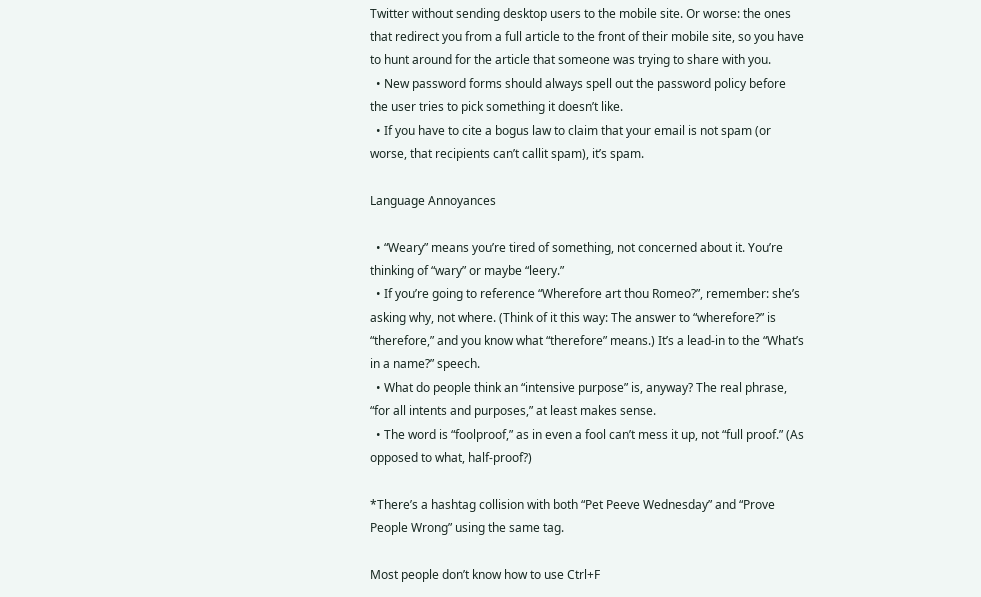Twitter without sending desktop users to the mobile site. Or worse: the ones that redirect you from a full article to the front of their mobile site, so you have to hunt around for the article that someone was trying to share with you.
  • New password forms should always spell out the password policy before the user tries to pick something it doesn’t like.
  • If you have to cite a bogus law to claim that your email is not spam (or worse, that recipients can’t callit spam), it’s spam.

Language Annoyances

  • “Weary” means you’re tired of something, not concerned about it. You’re thinking of “wary” or maybe “leery.”
  • If you’re going to reference “Wherefore art thou Romeo?”, remember: she’s asking why, not where. (Think of it this way: The answer to “wherefore?” is “therefore,” and you know what “therefore” means.) It’s a lead-in to the “What’s in a name?” speech.
  • What do people think an “intensive purpose” is, anyway? The real phrase, “for all intents and purposes,” at least makes sense.
  • The word is “foolproof,” as in even a fool can’t mess it up, not “full proof.” (As opposed to what, half-proof?)

*There’s a hashtag collision with both “Pet Peeve Wednesday” and “Prove People Wrong” using the same tag.

Most people don’t know how to use Ctrl+F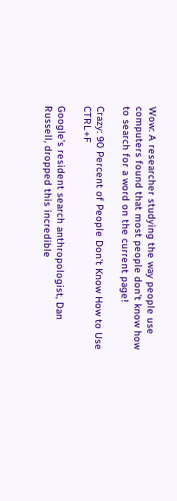Wow: A researcher studying the way people use computers found that most people don’t know how to search for a word on the current page!

Crazy: 90 Percent of People Don’t Know How to Use CTRL+F

Google’s resident search anthropologist, Dan Russell, dropped this incredible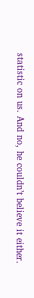statistic on us. And no, he couldn’t believe it either.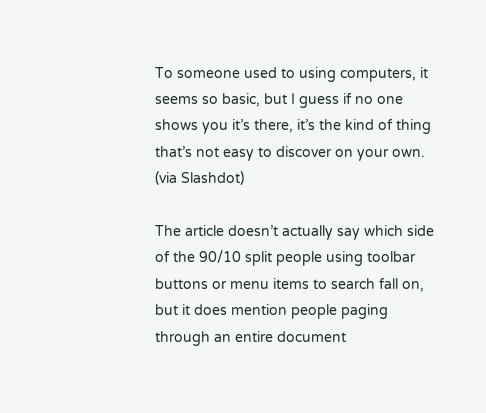To someone used to using computers, it seems so basic, but I guess if no one shows you it’s there, it’s the kind of thing that’s not easy to discover on your own. (via Slashdot)

The article doesn’t actually say which side of the 90/10 split people using toolbar buttons or menu items to search fall on, but it does mention people paging through an entire document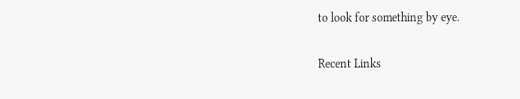to look for something by eye.

Recent Links